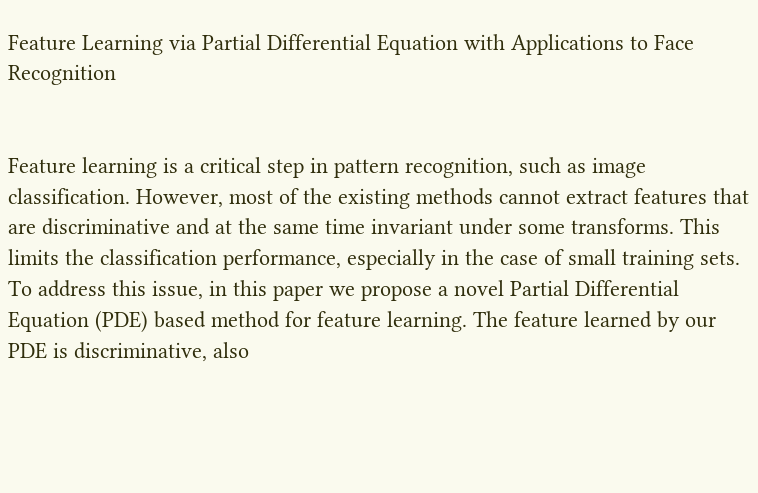Feature Learning via Partial Differential Equation with Applications to Face Recognition


Feature learning is a critical step in pattern recognition, such as image classification. However, most of the existing methods cannot extract features that are discriminative and at the same time invariant under some transforms. This limits the classification performance, especially in the case of small training sets. To address this issue, in this paper we propose a novel Partial Differential Equation (PDE) based method for feature learning. The feature learned by our PDE is discriminative, also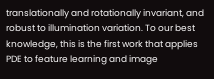translationally and rotationally invariant, and robust to illumination variation. To our best knowledge, this is the first work that applies PDE to feature learning and image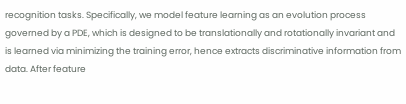recognition tasks. Specifically, we model feature learning as an evolution process governed by a PDE, which is designed to be translationally and rotationally invariant and is learned via minimizing the training error, hence extracts discriminative information from data. After feature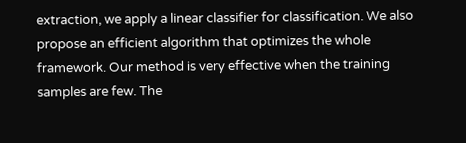extraction, we apply a linear classifier for classification. We also propose an efficient algorithm that optimizes the whole framework. Our method is very effective when the training samples are few. The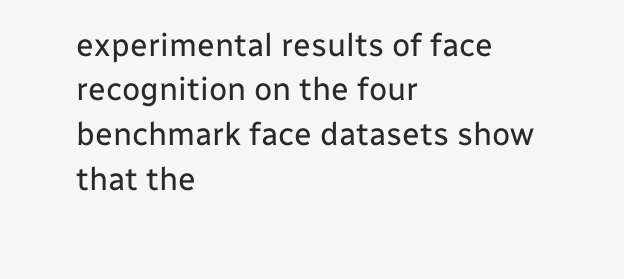experimental results of face recognition on the four benchmark face datasets show that the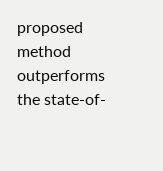proposed method outperforms the state-of-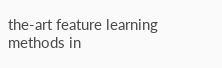the-art feature learning methods in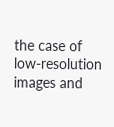the case of low-resolution images and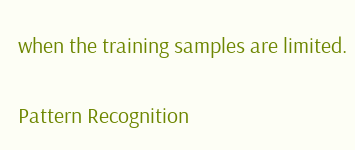when the training samples are limited.

Pattern Recognition